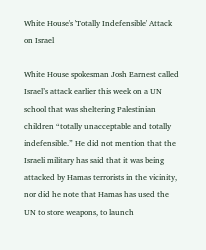White House's 'Totally Indefensible' Attack on Israel

White House spokesman Josh Earnest called Israel’s attack earlier this week on a UN school that was sheltering Palestinian children “totally unacceptable and totally indefensible.” He did not mention that the Israeli military has said that it was being attacked by Hamas terrorists in the vicinity, nor did he note that Hamas has used the UN to store weapons, to launch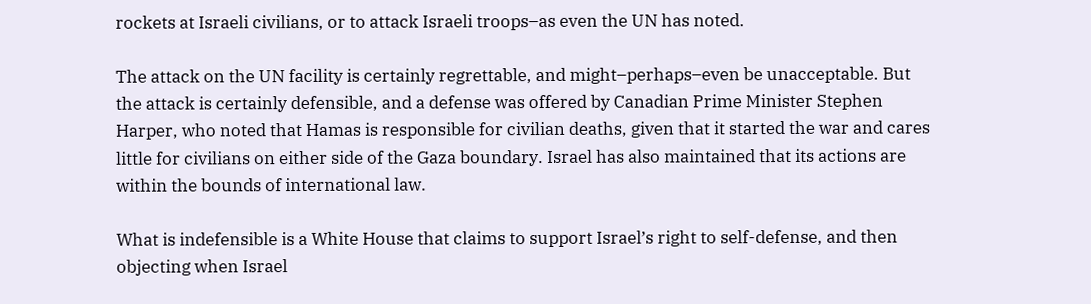rockets at Israeli civilians, or to attack Israeli troops–as even the UN has noted.

The attack on the UN facility is certainly regrettable, and might–perhaps–even be unacceptable. But the attack is certainly defensible, and a defense was offered by Canadian Prime Minister Stephen Harper, who noted that Hamas is responsible for civilian deaths, given that it started the war and cares little for civilians on either side of the Gaza boundary. Israel has also maintained that its actions are within the bounds of international law.

What is indefensible is a White House that claims to support Israel’s right to self-defense, and then objecting when Israel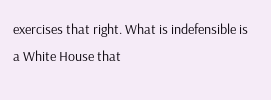exercises that right. What is indefensible is a White House that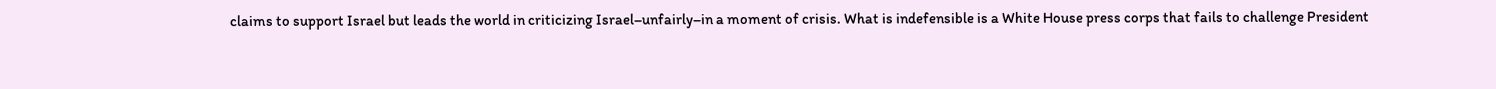claims to support Israel but leads the world in criticizing Israel–unfairly–in a moment of crisis. What is indefensible is a White House press corps that fails to challenge President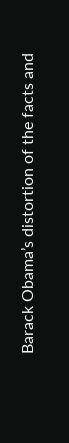Barack Obama’s distortion of the facts and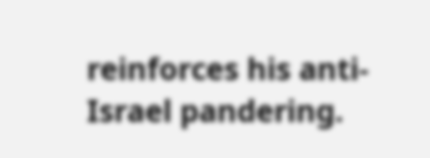reinforces his anti-Israel pandering.